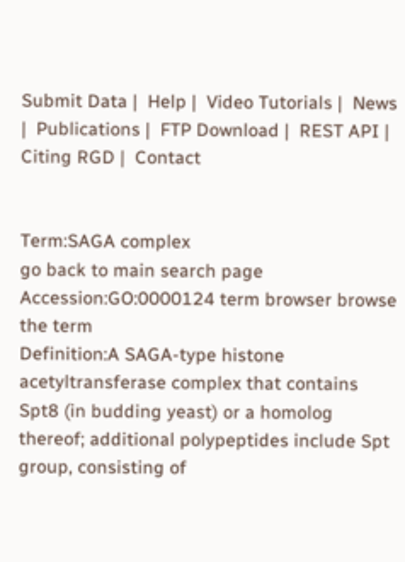Submit Data |  Help |  Video Tutorials |  News |  Publications |  FTP Download |  REST API |  Citing RGD |  Contact


Term:SAGA complex
go back to main search page
Accession:GO:0000124 term browser browse the term
Definition:A SAGA-type histone acetyltransferase complex that contains Spt8 (in budding yeast) or a homolog thereof; additional polypeptides include Spt group, consisting of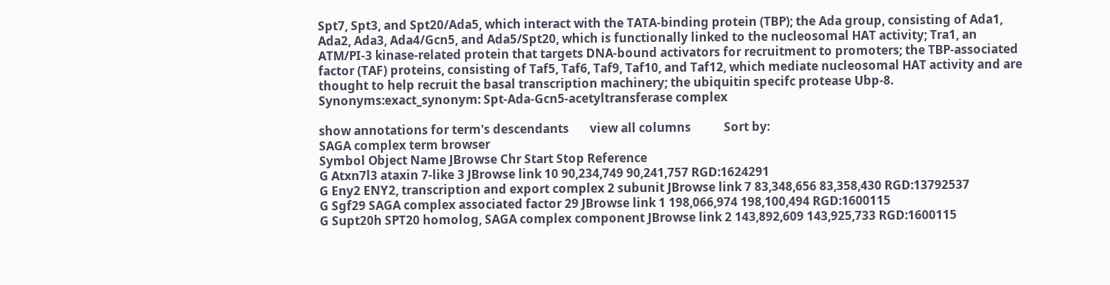Spt7, Spt3, and Spt20/Ada5, which interact with the TATA-binding protein (TBP); the Ada group, consisting of Ada1, Ada2, Ada3, Ada4/Gcn5, and Ada5/Spt20, which is functionally linked to the nucleosomal HAT activity; Tra1, an ATM/PI-3 kinase-related protein that targets DNA-bound activators for recruitment to promoters; the TBP-associated factor (TAF) proteins, consisting of Taf5, Taf6, Taf9, Taf10, and Taf12, which mediate nucleosomal HAT activity and are thought to help recruit the basal transcription machinery; the ubiquitin specifc protease Ubp-8.
Synonyms:exact_synonym: Spt-Ada-Gcn5-acetyltransferase complex

show annotations for term's descendants       view all columns           Sort by:
SAGA complex term browser
Symbol Object Name JBrowse Chr Start Stop Reference
G Atxn7l3 ataxin 7-like 3 JBrowse link 10 90,234,749 90,241,757 RGD:1624291
G Eny2 ENY2, transcription and export complex 2 subunit JBrowse link 7 83,348,656 83,358,430 RGD:13792537
G Sgf29 SAGA complex associated factor 29 JBrowse link 1 198,066,974 198,100,494 RGD:1600115
G Supt20h SPT20 homolog, SAGA complex component JBrowse link 2 143,892,609 143,925,733 RGD:1600115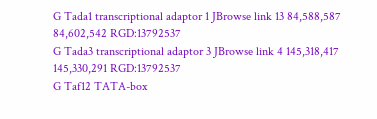G Tada1 transcriptional adaptor 1 JBrowse link 13 84,588,587 84,602,542 RGD:13792537
G Tada3 transcriptional adaptor 3 JBrowse link 4 145,318,417 145,330,291 RGD:13792537
G Taf12 TATA-box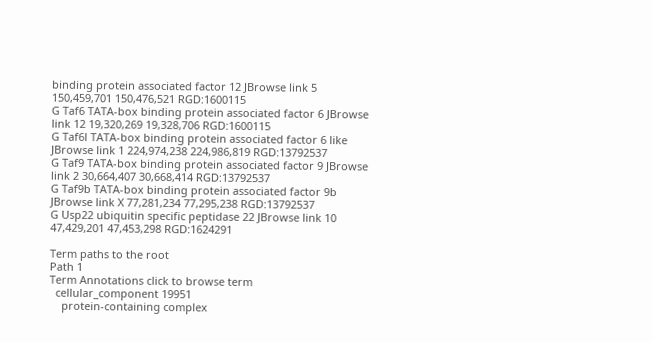binding protein associated factor 12 JBrowse link 5 150,459,701 150,476,521 RGD:1600115
G Taf6 TATA-box binding protein associated factor 6 JBrowse link 12 19,320,269 19,328,706 RGD:1600115
G Taf6l TATA-box binding protein associated factor 6 like JBrowse link 1 224,974,238 224,986,819 RGD:13792537
G Taf9 TATA-box binding protein associated factor 9 JBrowse link 2 30,664,407 30,668,414 RGD:13792537
G Taf9b TATA-box binding protein associated factor 9b JBrowse link X 77,281,234 77,295,238 RGD:13792537
G Usp22 ubiquitin specific peptidase 22 JBrowse link 10 47,429,201 47,453,298 RGD:1624291

Term paths to the root
Path 1
Term Annotations click to browse term
  cellular_component 19951
    protein-containing complex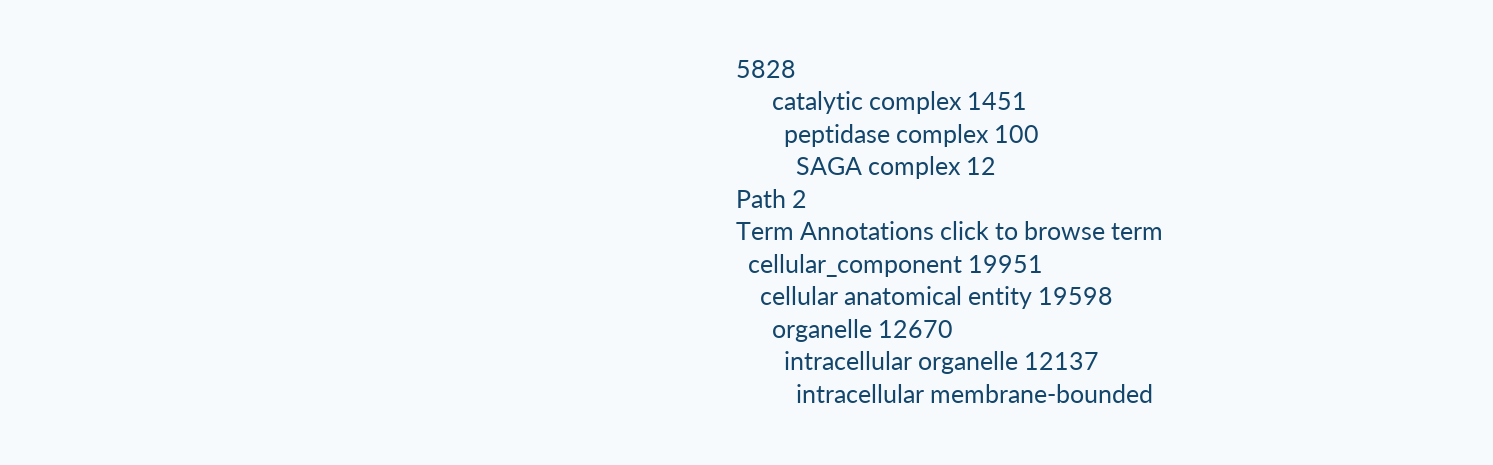5828
      catalytic complex 1451
        peptidase complex 100
          SAGA complex 12
Path 2
Term Annotations click to browse term
  cellular_component 19951
    cellular anatomical entity 19598
      organelle 12670
        intracellular organelle 12137
          intracellular membrane-bounded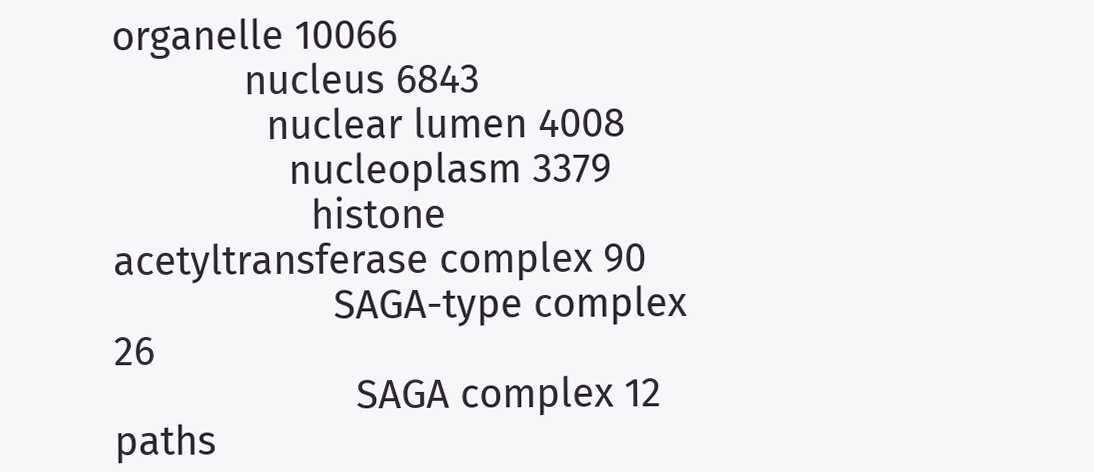organelle 10066
            nucleus 6843
              nuclear lumen 4008
                nucleoplasm 3379
                  histone acetyltransferase complex 90
                    SAGA-type complex 26
                      SAGA complex 12
paths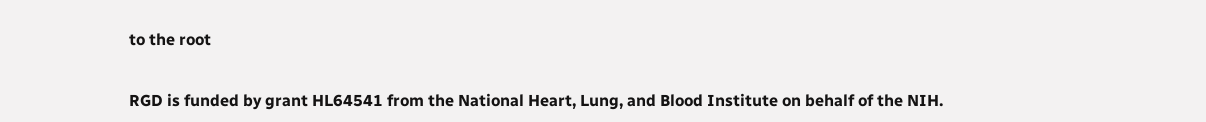to the root


RGD is funded by grant HL64541 from the National Heart, Lung, and Blood Institute on behalf of the NIH.